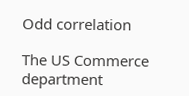Odd correlation

The US Commerce department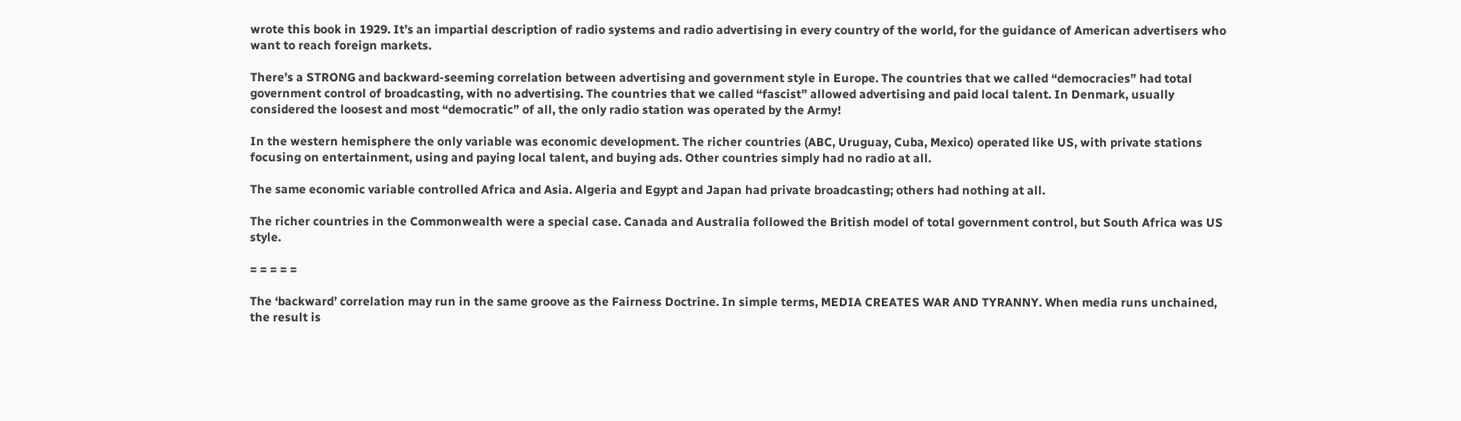wrote this book in 1929. It’s an impartial description of radio systems and radio advertising in every country of the world, for the guidance of American advertisers who want to reach foreign markets.

There’s a STRONG and backward-seeming correlation between advertising and government style in Europe. The countries that we called “democracies” had total government control of broadcasting, with no advertising. The countries that we called “fascist” allowed advertising and paid local talent. In Denmark, usually considered the loosest and most “democratic” of all, the only radio station was operated by the Army!

In the western hemisphere the only variable was economic development. The richer countries (ABC, Uruguay, Cuba, Mexico) operated like US, with private stations focusing on entertainment, using and paying local talent, and buying ads. Other countries simply had no radio at all.

The same economic variable controlled Africa and Asia. Algeria and Egypt and Japan had private broadcasting; others had nothing at all.

The richer countries in the Commonwealth were a special case. Canada and Australia followed the British model of total government control, but South Africa was US style.

= = = = =

The ‘backward’ correlation may run in the same groove as the Fairness Doctrine. In simple terms, MEDIA CREATES WAR AND TYRANNY. When media runs unchained, the result is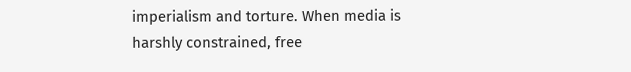imperialism and torture. When media is harshly constrained, free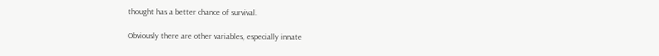thought has a better chance of survival.

Obviously there are other variables, especially innate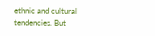ethnic and cultural tendencies. But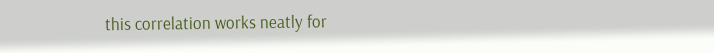this correlation works neatly for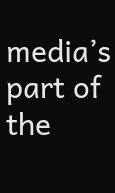media’s part of the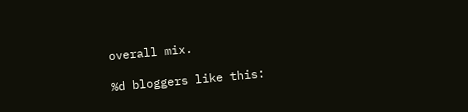overall mix.

%d bloggers like this: